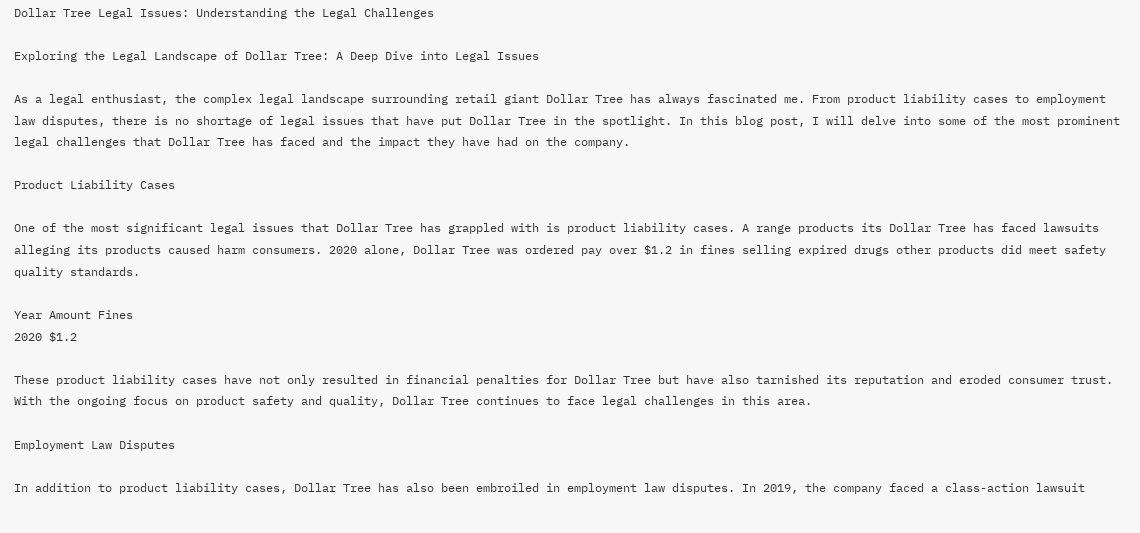Dollar Tree Legal Issues: Understanding the Legal Challenges

Exploring the Legal Landscape of Dollar Tree: A Deep Dive into Legal Issues

As a legal enthusiast, the complex legal landscape surrounding retail giant Dollar Tree has always fascinated me. From product liability cases to employment law disputes, there is no shortage of legal issues that have put Dollar Tree in the spotlight. In this blog post, I will delve into some of the most prominent legal challenges that Dollar Tree has faced and the impact they have had on the company.

Product Liability Cases

One of the most significant legal issues that Dollar Tree has grappled with is product liability cases. A range products its Dollar Tree has faced lawsuits alleging its products caused harm consumers. 2020 alone, Dollar Tree was ordered pay over $1.2 in fines selling expired drugs other products did meet safety quality standards.

Year Amount Fines
2020 $1.2

These product liability cases have not only resulted in financial penalties for Dollar Tree but have also tarnished its reputation and eroded consumer trust. With the ongoing focus on product safety and quality, Dollar Tree continues to face legal challenges in this area.

Employment Law Disputes

In addition to product liability cases, Dollar Tree has also been embroiled in employment law disputes. In 2019, the company faced a class-action lawsuit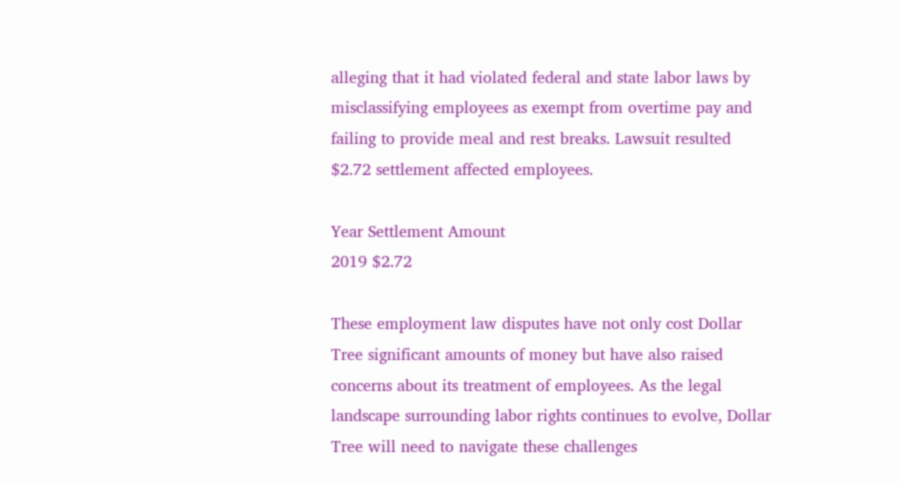alleging that it had violated federal and state labor laws by misclassifying employees as exempt from overtime pay and failing to provide meal and rest breaks. Lawsuit resulted $2.72 settlement affected employees.

Year Settlement Amount
2019 $2.72

These employment law disputes have not only cost Dollar Tree significant amounts of money but have also raised concerns about its treatment of employees. As the legal landscape surrounding labor rights continues to evolve, Dollar Tree will need to navigate these challenges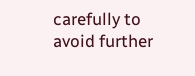carefully to avoid further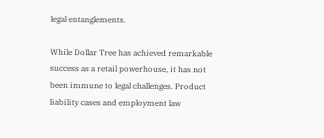legal entanglements.

While Dollar Tree has achieved remarkable success as a retail powerhouse, it has not been immune to legal challenges. Product liability cases and employment law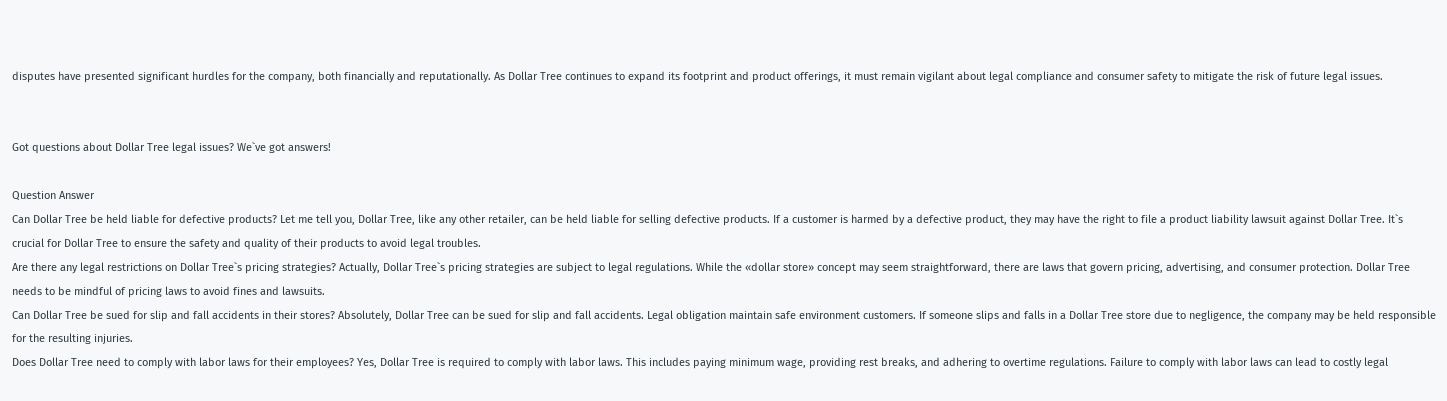disputes have presented significant hurdles for the company, both financially and reputationally. As Dollar Tree continues to expand its footprint and product offerings, it must remain vigilant about legal compliance and consumer safety to mitigate the risk of future legal issues.


Got questions about Dollar Tree legal issues? We`ve got answers!

Question Answer
Can Dollar Tree be held liable for defective products? Let me tell you, Dollar Tree, like any other retailer, can be held liable for selling defective products. If a customer is harmed by a defective product, they may have the right to file a product liability lawsuit against Dollar Tree. It`s crucial for Dollar Tree to ensure the safety and quality of their products to avoid legal troubles.
Are there any legal restrictions on Dollar Tree`s pricing strategies? Actually, Dollar Tree`s pricing strategies are subject to legal regulations. While the «dollar store» concept may seem straightforward, there are laws that govern pricing, advertising, and consumer protection. Dollar Tree needs to be mindful of pricing laws to avoid fines and lawsuits.
Can Dollar Tree be sued for slip and fall accidents in their stores? Absolutely, Dollar Tree can be sued for slip and fall accidents. Legal obligation maintain safe environment customers. If someone slips and falls in a Dollar Tree store due to negligence, the company may be held responsible for the resulting injuries.
Does Dollar Tree need to comply with labor laws for their employees? Yes, Dollar Tree is required to comply with labor laws. This includes paying minimum wage, providing rest breaks, and adhering to overtime regulations. Failure to comply with labor laws can lead to costly legal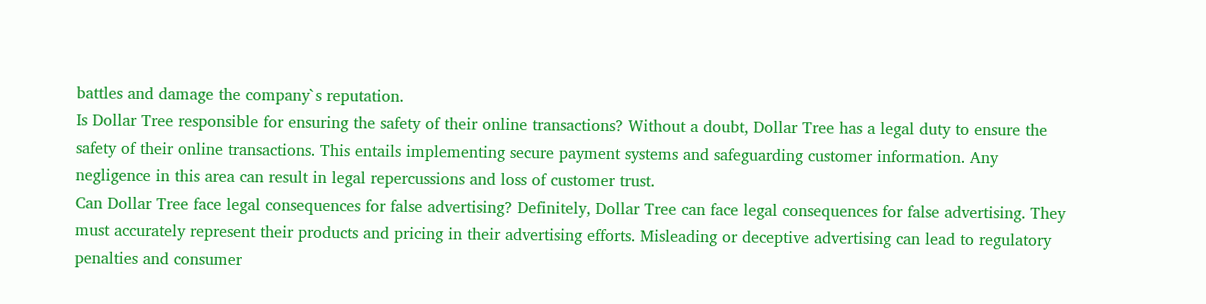battles and damage the company`s reputation.
Is Dollar Tree responsible for ensuring the safety of their online transactions? Without a doubt, Dollar Tree has a legal duty to ensure the safety of their online transactions. This entails implementing secure payment systems and safeguarding customer information. Any negligence in this area can result in legal repercussions and loss of customer trust.
Can Dollar Tree face legal consequences for false advertising? Definitely, Dollar Tree can face legal consequences for false advertising. They must accurately represent their products and pricing in their advertising efforts. Misleading or deceptive advertising can lead to regulatory penalties and consumer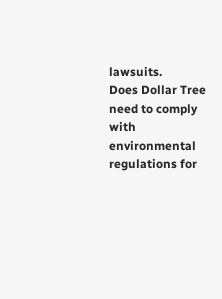lawsuits.
Does Dollar Tree need to comply with environmental regulations for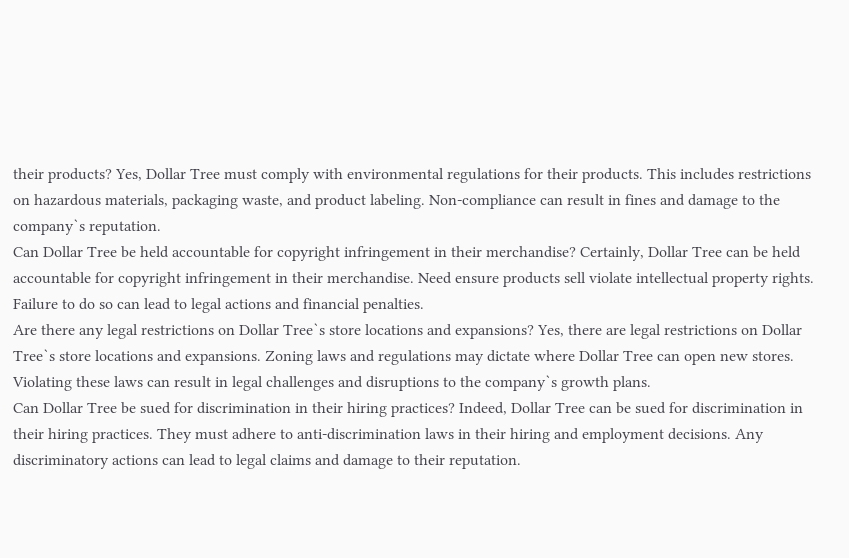their products? Yes, Dollar Tree must comply with environmental regulations for their products. This includes restrictions on hazardous materials, packaging waste, and product labeling. Non-compliance can result in fines and damage to the company`s reputation.
Can Dollar Tree be held accountable for copyright infringement in their merchandise? Certainly, Dollar Tree can be held accountable for copyright infringement in their merchandise. Need ensure products sell violate intellectual property rights. Failure to do so can lead to legal actions and financial penalties.
Are there any legal restrictions on Dollar Tree`s store locations and expansions? Yes, there are legal restrictions on Dollar Tree`s store locations and expansions. Zoning laws and regulations may dictate where Dollar Tree can open new stores. Violating these laws can result in legal challenges and disruptions to the company`s growth plans.
Can Dollar Tree be sued for discrimination in their hiring practices? Indeed, Dollar Tree can be sued for discrimination in their hiring practices. They must adhere to anti-discrimination laws in their hiring and employment decisions. Any discriminatory actions can lead to legal claims and damage to their reputation.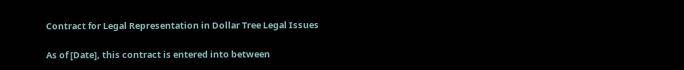Contract for Legal Representation in Dollar Tree Legal Issues

As of [Date], this contract is entered into between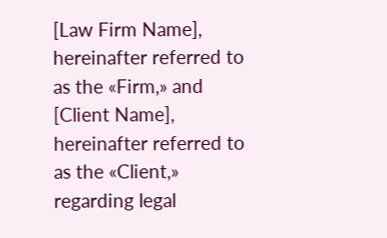[Law Firm Name], hereinafter referred to as the «Firm,» and [Client Name], hereinafter referred to as the «Client,» regarding legal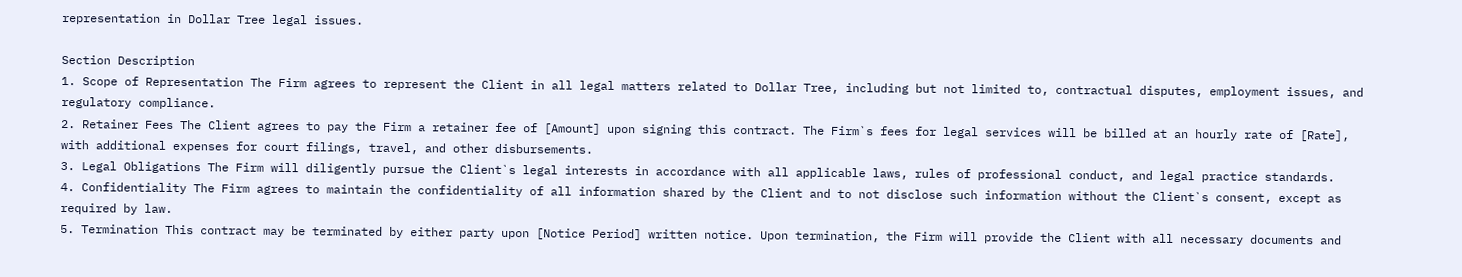representation in Dollar Tree legal issues.

Section Description
1. Scope of Representation The Firm agrees to represent the Client in all legal matters related to Dollar Tree, including but not limited to, contractual disputes, employment issues, and regulatory compliance.
2. Retainer Fees The Client agrees to pay the Firm a retainer fee of [Amount] upon signing this contract. The Firm`s fees for legal services will be billed at an hourly rate of [Rate], with additional expenses for court filings, travel, and other disbursements.
3. Legal Obligations The Firm will diligently pursue the Client`s legal interests in accordance with all applicable laws, rules of professional conduct, and legal practice standards.
4. Confidentiality The Firm agrees to maintain the confidentiality of all information shared by the Client and to not disclose such information without the Client`s consent, except as required by law.
5. Termination This contract may be terminated by either party upon [Notice Period] written notice. Upon termination, the Firm will provide the Client with all necessary documents and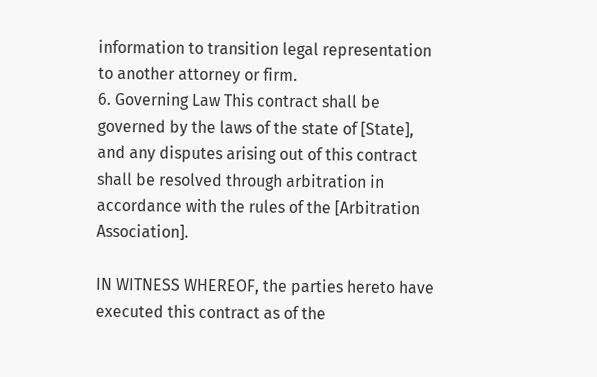information to transition legal representation to another attorney or firm.
6. Governing Law This contract shall be governed by the laws of the state of [State], and any disputes arising out of this contract shall be resolved through arbitration in accordance with the rules of the [Arbitration Association].

IN WITNESS WHEREOF, the parties hereto have executed this contract as of the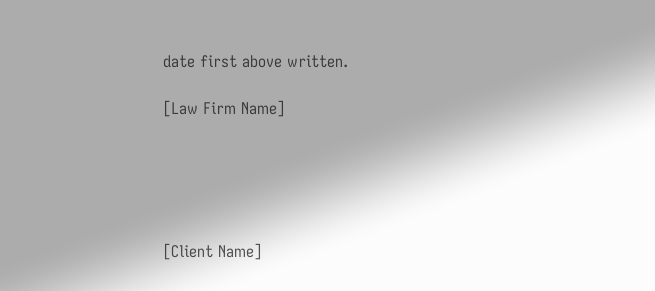date first above written.

[Law Firm Name]





[Client Name]